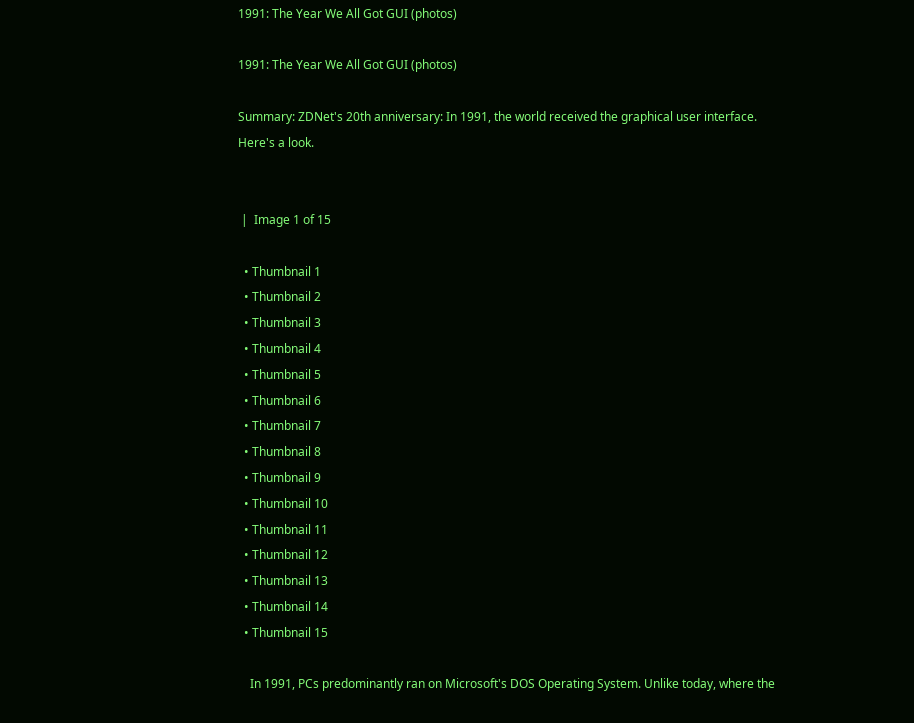1991: The Year We All Got GUI (photos)

1991: The Year We All Got GUI (photos)

Summary: ZDNet's 20th anniversary: In 1991, the world received the graphical user interface. Here's a look.


 |  Image 1 of 15

  • Thumbnail 1
  • Thumbnail 2
  • Thumbnail 3
  • Thumbnail 4
  • Thumbnail 5
  • Thumbnail 6
  • Thumbnail 7
  • Thumbnail 8
  • Thumbnail 9
  • Thumbnail 10
  • Thumbnail 11
  • Thumbnail 12
  • Thumbnail 13
  • Thumbnail 14
  • Thumbnail 15

    In 1991, PCs predominantly ran on Microsoft's DOS Operating System. Unlike today, where the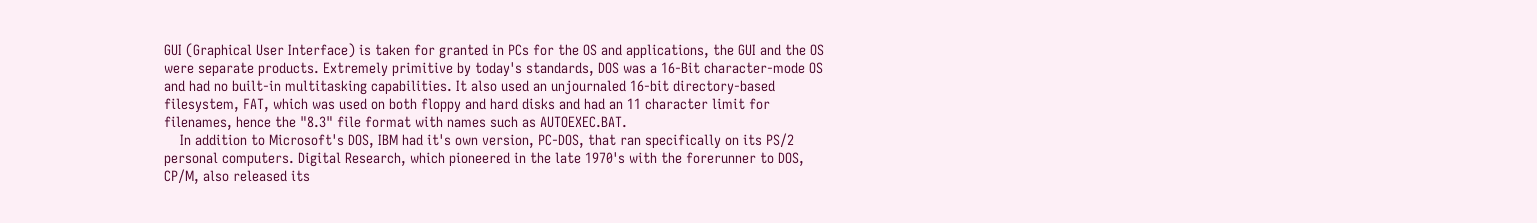GUI (Graphical User Interface) is taken for granted in PCs for the OS and applications, the GUI and the OS were separate products. Extremely primitive by today's standards, DOS was a 16-Bit character-mode OS and had no built-in multitasking capabilities. It also used an unjournaled 16-bit directory-based filesystem, FAT, which was used on both floppy and hard disks and had an 11 character limit for filenames, hence the "8.3" file format with names such as AUTOEXEC.BAT.
    In addition to Microsoft's DOS, IBM had it's own version, PC-DOS, that ran specifically on its PS/2 personal computers. Digital Research, which pioneered in the late 1970's with the forerunner to DOS, CP/M, also released its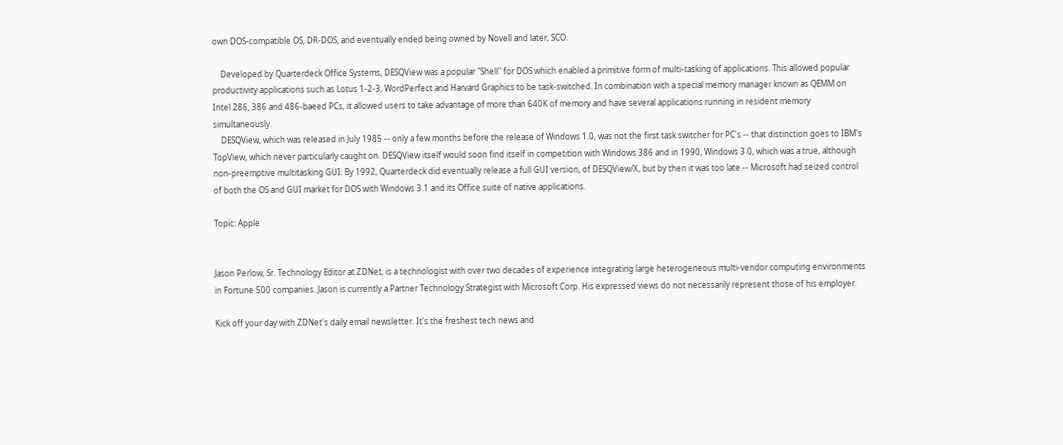own DOS-compatible OS, DR-DOS, and eventually ended being owned by Novell and later, SCO.

    Developed by Quarterdeck Office Systems, DESQView was a popular "Shell" for DOS which enabled a primitive form of multi-tasking of applications. This allowed popular productivity applications such as Lotus 1-2-3, WordPerfect and Harvard Graphics to be task-switched. In combination with a special memory manager known as QEMM on Intel 286, 386 and 486-baeed PCs, it allowed users to take advantage of more than 640K of memory and have several applications running in resident memory simultaneously.
    DESQView, which was released in July 1985 -- only a few months before the release of Windows 1.0, was not the first task switcher for PC's -- that distinction goes to IBM's TopView, which never particularly caught on. DESQView itself would soon find itself in competition with Windows 386 and in 1990, Windows 3.0, which was a true, although non-preemptive multitasking GUI. By 1992, Quarterdeck did eventually release a full GUI version, of DESQView/X, but by then it was too late -- Microsoft had seized control of both the OS and GUI market for DOS with Windows 3.1 and its Office suite of native applications.

Topic: Apple


Jason Perlow, Sr. Technology Editor at ZDNet, is a technologist with over two decades of experience integrating large heterogeneous multi-vendor computing environments in Fortune 500 companies. Jason is currently a Partner Technology Strategist with Microsoft Corp. His expressed views do not necessarily represent those of his employer.

Kick off your day with ZDNet's daily email newsletter. It's the freshest tech news and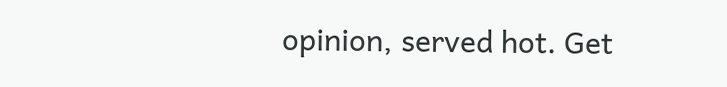opinion, served hot. Get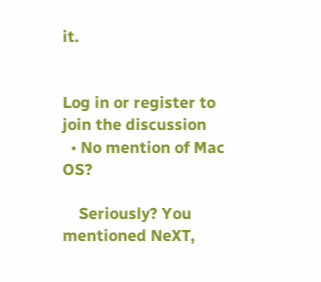it.


Log in or register to join the discussion
  • No mention of Mac OS?

    Seriously? You mentioned NeXT,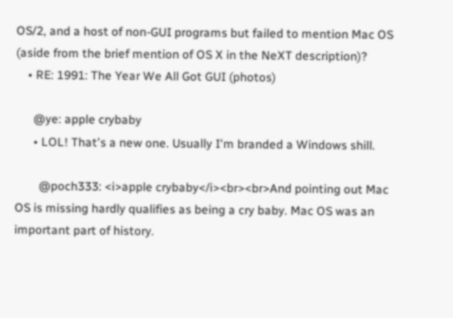OS/2, and a host of non-GUI programs but failed to mention Mac OS (aside from the brief mention of OS X in the NeXT description)?
    • RE: 1991: The Year We All Got GUI (photos)

      @ye: apple crybaby
      • LOL! That's a new one. Usually I'm branded a Windows shill.

        @poch333: <i>apple crybaby</i><br><br>And pointing out Mac OS is missing hardly qualifies as being a cry baby. Mac OS was an important part of history.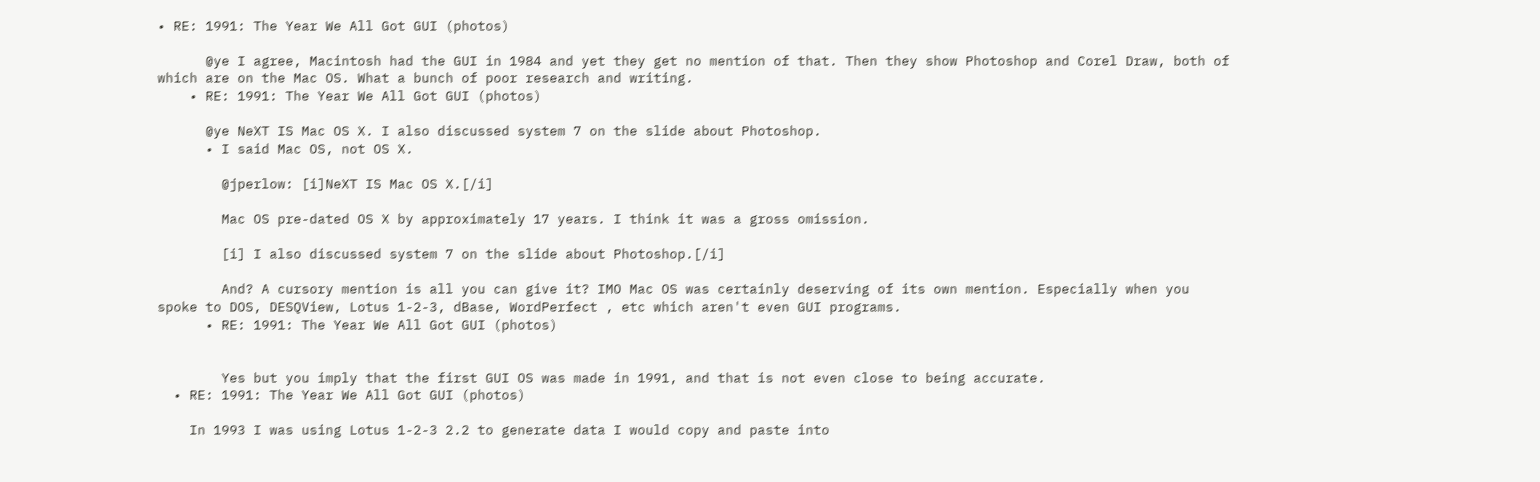• RE: 1991: The Year We All Got GUI (photos)

      @ye I agree, Macintosh had the GUI in 1984 and yet they get no mention of that. Then they show Photoshop and Corel Draw, both of which are on the Mac OS. What a bunch of poor research and writing.
    • RE: 1991: The Year We All Got GUI (photos)

      @ye NeXT IS Mac OS X. I also discussed system 7 on the slide about Photoshop.
      • I said Mac OS, not OS X.

        @jperlow: [i]NeXT IS Mac OS X.[/i]

        Mac OS pre-dated OS X by approximately 17 years. I think it was a gross omission.

        [i] I also discussed system 7 on the slide about Photoshop.[/i]

        And? A cursory mention is all you can give it? IMO Mac OS was certainly deserving of its own mention. Especially when you spoke to DOS, DESQView, Lotus 1-2-3, dBase, WordPerfect , etc which aren't even GUI programs.
      • RE: 1991: The Year We All Got GUI (photos)


        Yes but you imply that the first GUI OS was made in 1991, and that is not even close to being accurate.
  • RE: 1991: The Year We All Got GUI (photos)

    In 1993 I was using Lotus 1-2-3 2.2 to generate data I would copy and paste into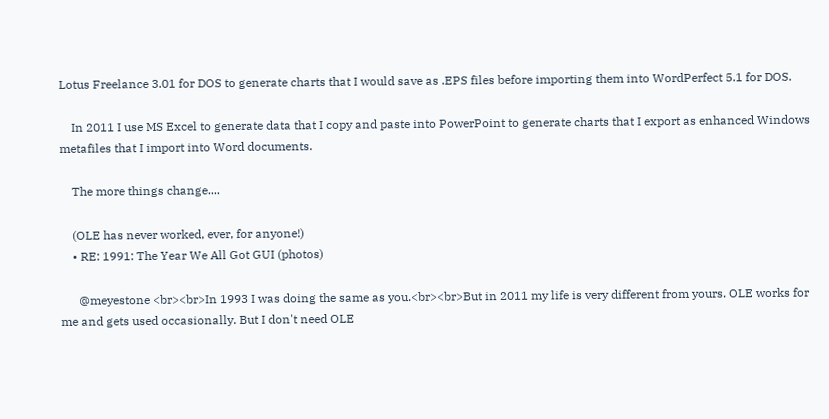Lotus Freelance 3.01 for DOS to generate charts that I would save as .EPS files before importing them into WordPerfect 5.1 for DOS.

    In 2011 I use MS Excel to generate data that I copy and paste into PowerPoint to generate charts that I export as enhanced Windows metafiles that I import into Word documents.

    The more things change....

    (OLE has never worked, ever, for anyone!)
    • RE: 1991: The Year We All Got GUI (photos)

      @meyestone <br><br>In 1993 I was doing the same as you.<br><br>But in 2011 my life is very different from yours. OLE works for me and gets used occasionally. But I don't need OLE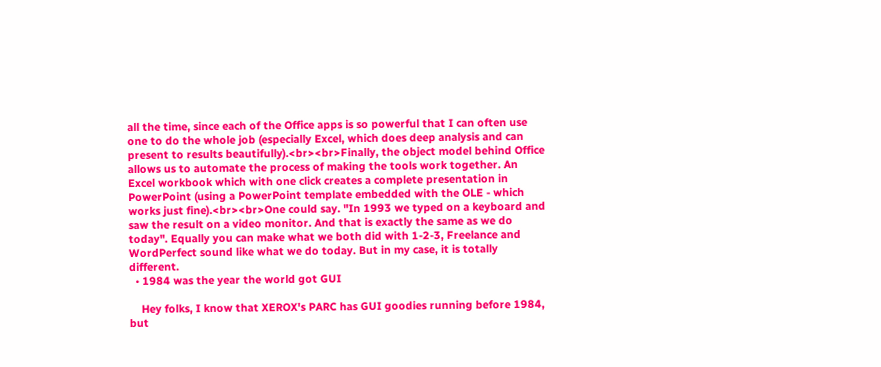all the time, since each of the Office apps is so powerful that I can often use one to do the whole job (especially Excel, which does deep analysis and can present to results beautifully).<br><br>Finally, the object model behind Office allows us to automate the process of making the tools work together. An Excel workbook which with one click creates a complete presentation in PowerPoint (using a PowerPoint template embedded with the OLE - which works just fine).<br><br>One could say. "In 1993 we typed on a keyboard and saw the result on a video monitor. And that is exactly the same as we do today". Equally you can make what we both did with 1-2-3, Freelance and WordPerfect sound like what we do today. But in my case, it is totally different.
  • 1984 was the year the world got GUI

    Hey folks, I know that XEROX's PARC has GUI goodies running before 1984, but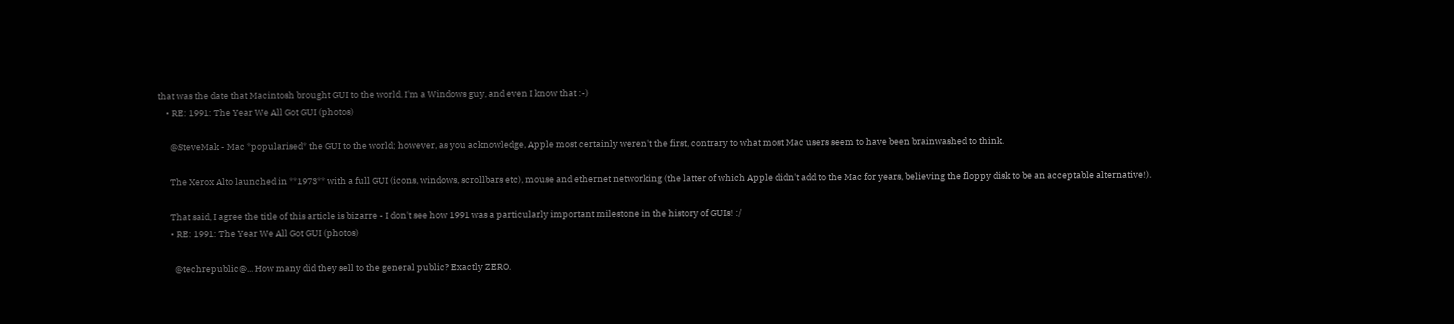that was the date that Macintosh brought GUI to the world. I'm a Windows guy, and even I know that :-)
    • RE: 1991: The Year We All Got GUI (photos)

      @SteveMak - Mac *popularised* the GUI to the world; however, as you acknowledge, Apple most certainly weren't the first, contrary to what most Mac users seem to have been brainwashed to think.

      The Xerox Alto launched in **1973** with a full GUI (icons, windows, scrollbars etc), mouse and ethernet networking (the latter of which Apple didn't add to the Mac for years, believing the floppy disk to be an acceptable alternative!).

      That said, I agree the title of this article is bizarre - I don't see how 1991 was a particularly important milestone in the history of GUIs! :/
      • RE: 1991: The Year We All Got GUI (photos)

        @techrepublic@... How many did they sell to the general public? Exactly ZERO.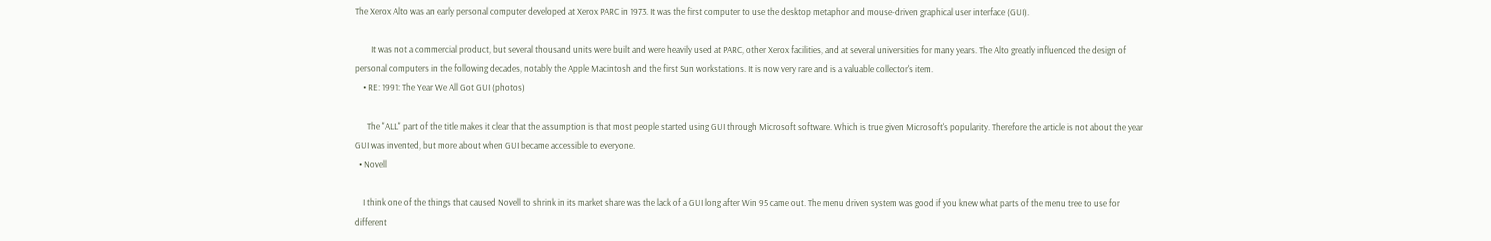The Xerox Alto was an early personal computer developed at Xerox PARC in 1973. It was the first computer to use the desktop metaphor and mouse-driven graphical user interface (GUI).

        It was not a commercial product, but several thousand units were built and were heavily used at PARC, other Xerox facilities, and at several universities for many years. The Alto greatly influenced the design of personal computers in the following decades, notably the Apple Macintosh and the first Sun workstations. It is now very rare and is a valuable collector's item.
    • RE: 1991: The Year We All Got GUI (photos)

      The "ALL" part of the title makes it clear that the assumption is that most people started using GUI through Microsoft software. Which is true given Microsoft's popularity. Therefore the article is not about the year GUI was invented, but more about when GUI became accessible to everyone.
  • Novell

    I think one of the things that caused Novell to shrink in its market share was the lack of a GUI long after Win 95 came out. The menu driven system was good if you knew what parts of the menu tree to use for different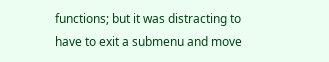functions; but it was distracting to have to exit a submenu and move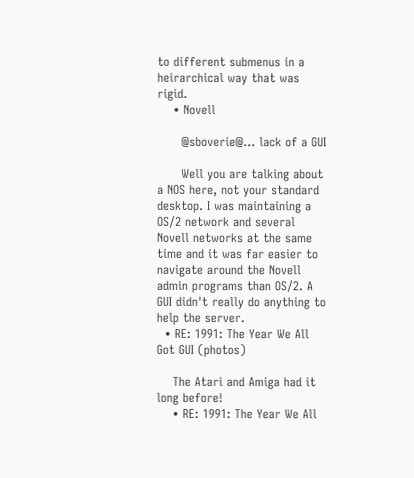to different submenus in a heirarchical way that was rigid.
    • Novell

      @sboverie@... lack of a GUI

      Well you are talking about a NOS here, not your standard desktop. I was maintaining a OS/2 network and several Novell networks at the same time and it was far easier to navigate around the Novell admin programs than OS/2. A GUI didn't really do anything to help the server.
  • RE: 1991: The Year We All Got GUI (photos)

    The Atari and Amiga had it long before!
    • RE: 1991: The Year We All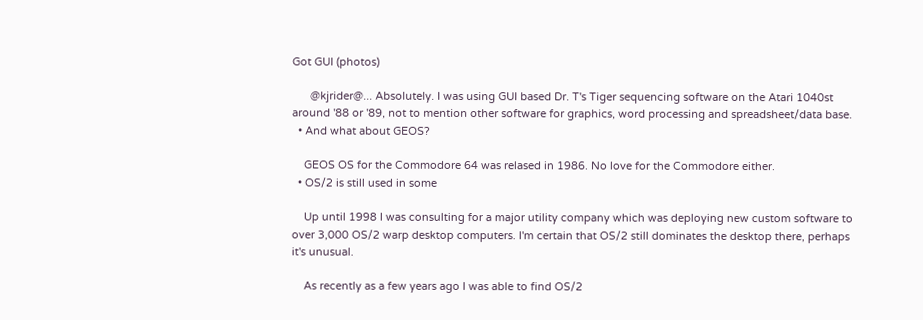Got GUI (photos)

      @kjrider@... Absolutely. I was using GUI based Dr. T's Tiger sequencing software on the Atari 1040st around '88 or '89, not to mention other software for graphics, word processing and spreadsheet/data base.
  • And what about GEOS?

    GEOS OS for the Commodore 64 was relased in 1986. No love for the Commodore either.
  • OS/2 is still used in some

    Up until 1998 I was consulting for a major utility company which was deploying new custom software to over 3,000 OS/2 warp desktop computers. I'm certain that OS/2 still dominates the desktop there, perhaps it's unusual.

    As recently as a few years ago I was able to find OS/2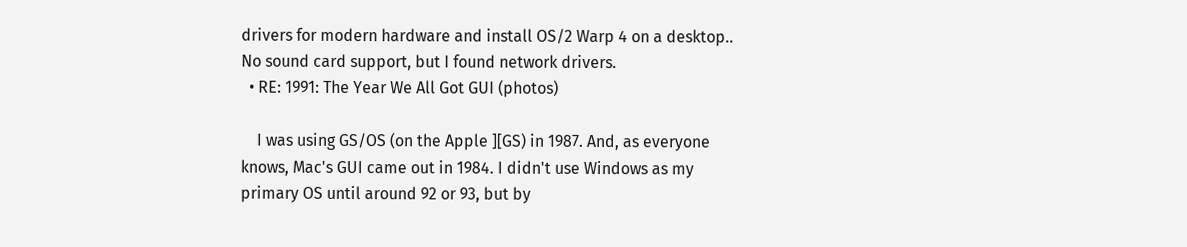drivers for modern hardware and install OS/2 Warp 4 on a desktop.. No sound card support, but I found network drivers.
  • RE: 1991: The Year We All Got GUI (photos)

    I was using GS/OS (on the Apple ][GS) in 1987. And, as everyone knows, Mac's GUI came out in 1984. I didn't use Windows as my primary OS until around 92 or 93, but by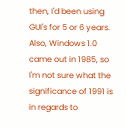then, I'd been using GUI's for 5 or 6 years. Also, Windows 1.0 came out in 1985, so I'm not sure what the significance of 1991 is in regards to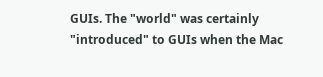GUIs. The "world" was certainly "introduced" to GUIs when the Mac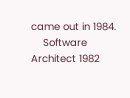came out in 1984.
    Software Architect 1982